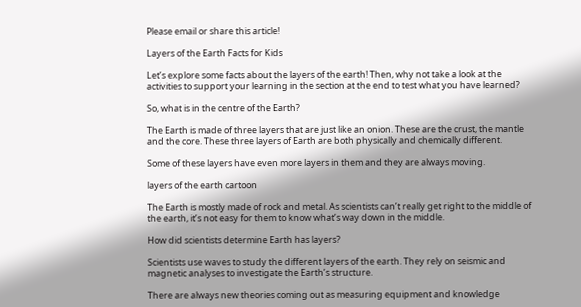Please email or share this article!

Layers of the Earth Facts for Kids

Let’s explore some facts about the layers of the earth! Then, why not take a look at the activities to support your learning in the section at the end to test what you have learned?

So, what is in the centre of the Earth?

The Earth is made of three layers that are just like an onion. These are the crust, the mantle and the core. These three layers of Earth are both physically and chemically different.

Some of these layers have even more layers in them and they are always moving.

layers of the earth cartoon

The Earth is mostly made of rock and metal. As scientists can’t really get right to the middle of the earth, it’s not easy for them to know what’s way down in the middle.

How did scientists determine Earth has layers?

Scientists use waves to study the different layers of the earth. They rely on seismic and magnetic analyses to investigate the Earth’s structure.

There are always new theories coming out as measuring equipment and knowledge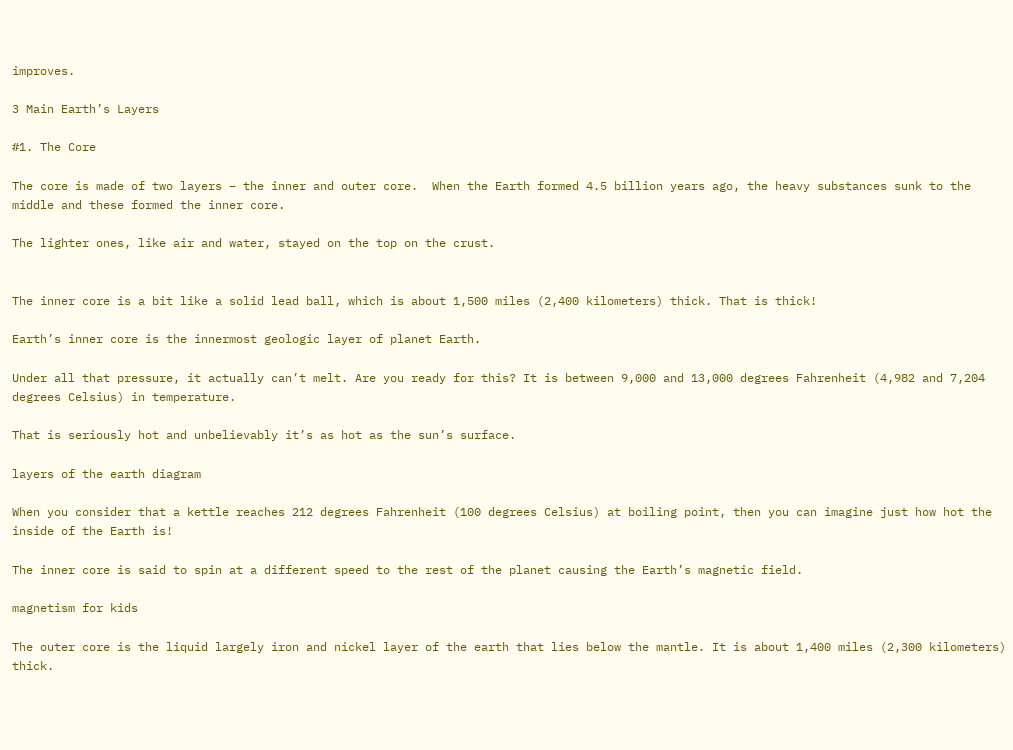improves.

3 Main Earth’s Layers

#1. The Core

The core is made of two layers – the inner and outer core.  When the Earth formed 4.5 billion years ago, the heavy substances sunk to the middle and these formed the inner core.

The lighter ones, like air and water, stayed on the top on the crust.


The inner core is a bit like a solid lead ball, which is about 1,500 miles (2,400 kilometers) thick. That is thick!

Earth’s inner core is the innermost geologic layer of planet Earth.

Under all that pressure, it actually can’t melt. Are you ready for this? It is between 9,000 and 13,000 degrees Fahrenheit (4,982 and 7,204 degrees Celsius) in temperature.

That is seriously hot and unbelievably it’s as hot as the sun’s surface.

layers of the earth diagram

When you consider that a kettle reaches 212 degrees Fahrenheit (100 degrees Celsius) at boiling point, then you can imagine just how hot the inside of the Earth is!

The inner core is said to spin at a different speed to the rest of the planet causing the Earth’s magnetic field.

magnetism for kids

The outer core is the liquid largely iron and nickel layer of the earth that lies below the mantle. It is about 1,400 miles (2,300 kilometers) thick.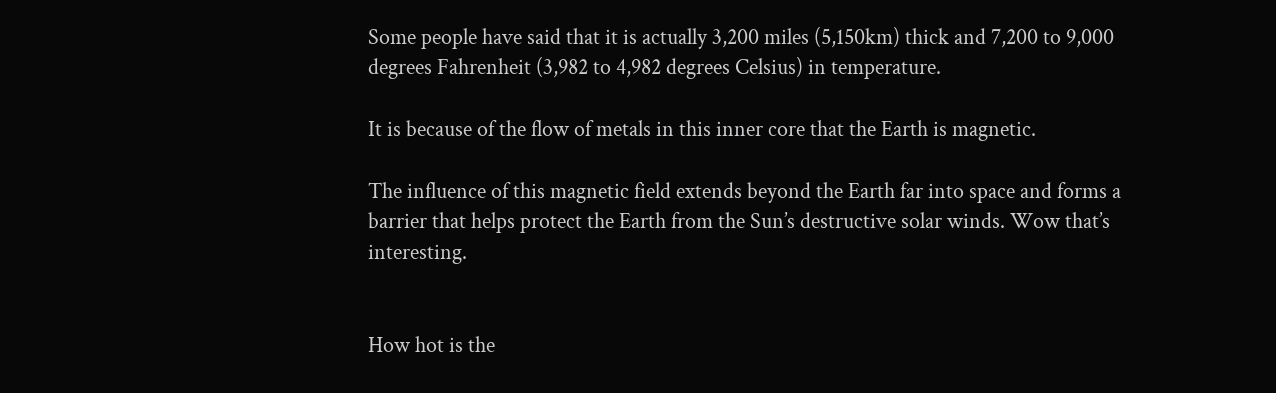Some people have said that it is actually 3,200 miles (5,150km) thick and 7,200 to 9,000 degrees Fahrenheit (3,982 to 4,982 degrees Celsius) in temperature.

It is because of the flow of metals in this inner core that the Earth is magnetic.

The influence of this magnetic field extends beyond the Earth far into space and forms a barrier that helps protect the Earth from the Sun’s destructive solar winds. Wow that’s interesting.


How hot is the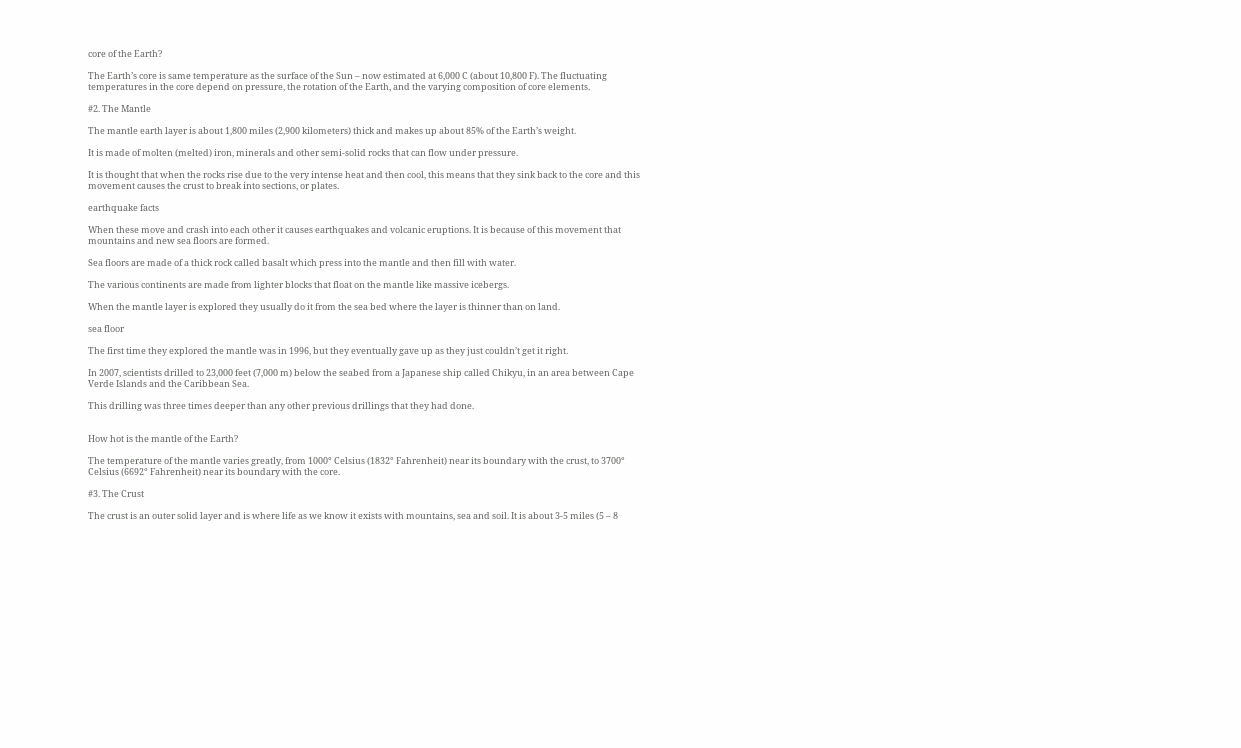core of the Earth?

The Earth’s core is same temperature as the surface of the Sun – now estimated at 6,000 C (about 10,800 F). The fluctuating temperatures in the core depend on pressure, the rotation of the Earth, and the varying composition of core elements.

#2. The Mantle

The mantle earth layer is about 1,800 miles (2,900 kilometers) thick and makes up about 85% of the Earth’s weight.

It is made of molten (melted) iron, minerals and other semi-solid rocks that can flow under pressure.

It is thought that when the rocks rise due to the very intense heat and then cool, this means that they sink back to the core and this movement causes the crust to break into sections, or plates.

earthquake facts

When these move and crash into each other it causes earthquakes and volcanic eruptions. It is because of this movement that mountains and new sea floors are formed.

Sea floors are made of a thick rock called basalt which press into the mantle and then fill with water.

The various continents are made from lighter blocks that float on the mantle like massive icebergs.

When the mantle layer is explored they usually do it from the sea bed where the layer is thinner than on land.

sea floor

The first time they explored the mantle was in 1996, but they eventually gave up as they just couldn’t get it right.

In 2007, scientists drilled to 23,000 feet (7,000 m) below the seabed from a Japanese ship called Chikyu, in an area between Cape Verde Islands and the Caribbean Sea.

This drilling was three times deeper than any other previous drillings that they had done.


How hot is the mantle of the Earth?

The temperature of the mantle varies greatly, from 1000° Celsius (1832° Fahrenheit) near its boundary with the crust, to 3700° Celsius (6692° Fahrenheit) near its boundary with the core.

#3. The Crust

The crust is an outer solid layer and is where life as we know it exists with mountains, sea and soil. It is about 3-5 miles (5 – 8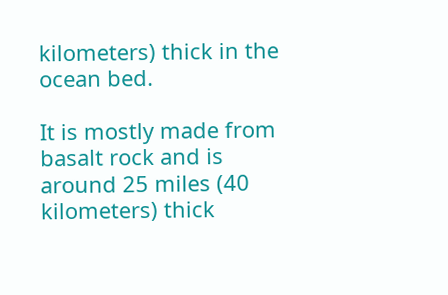kilometers) thick in the ocean bed.

It is mostly made from basalt rock and is around 25 miles (40 kilometers) thick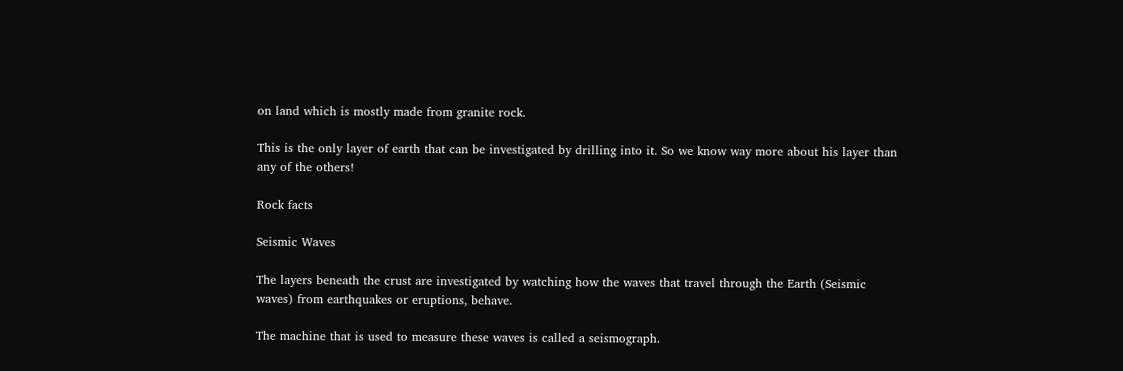on land which is mostly made from granite rock.

This is the only layer of earth that can be investigated by drilling into it. So we know way more about his layer than any of the others!

Rock facts

Seismic Waves

The layers beneath the crust are investigated by watching how the waves that travel through the Earth (Seismic waves) from earthquakes or eruptions, behave.

The machine that is used to measure these waves is called a seismograph.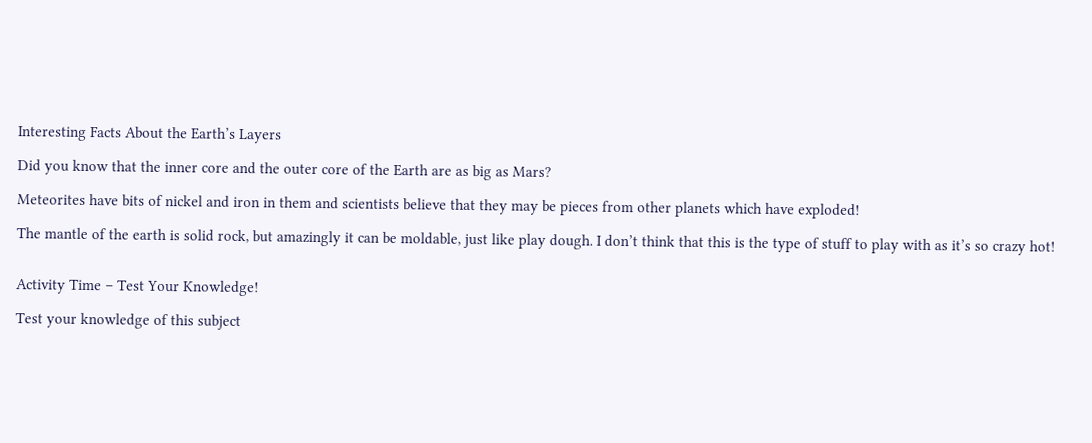Interesting Facts About the Earth’s Layers

Did you know that the inner core and the outer core of the Earth are as big as Mars?

Meteorites have bits of nickel and iron in them and scientists believe that they may be pieces from other planets which have exploded!

The mantle of the earth is solid rock, but amazingly it can be moldable, just like play dough. I don’t think that this is the type of stuff to play with as it’s so crazy hot!


Activity Time – Test Your Knowledge!

Test your knowledge of this subject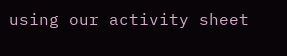using our activity sheet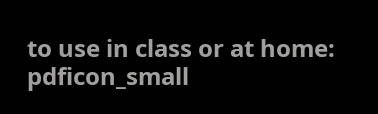to use in class or at home: pdficon_small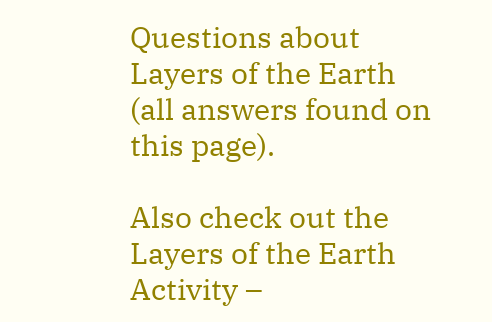Questions about Layers of the Earth (all answers found on this page).

Also check out the Layers of the Earth Activity –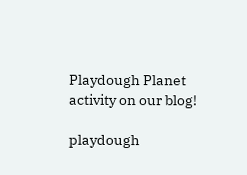Playdough Planet activity on our blog!

playdough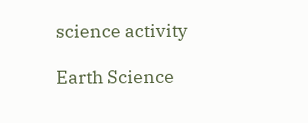science activity

Earth Science